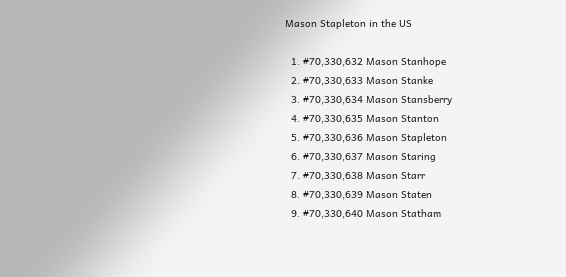Mason Stapleton in the US

  1. #70,330,632 Mason Stanhope
  2. #70,330,633 Mason Stanke
  3. #70,330,634 Mason Stansberry
  4. #70,330,635 Mason Stanton
  5. #70,330,636 Mason Stapleton
  6. #70,330,637 Mason Staring
  7. #70,330,638 Mason Starr
  8. #70,330,639 Mason Staten
  9. #70,330,640 Mason Statham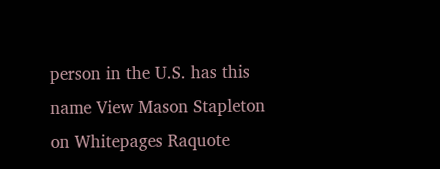person in the U.S. has this name View Mason Stapleton on Whitepages Raquote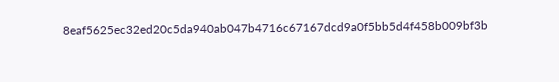8eaf5625ec32ed20c5da940ab047b4716c67167dcd9a0f5bb5d4f458b009bf3b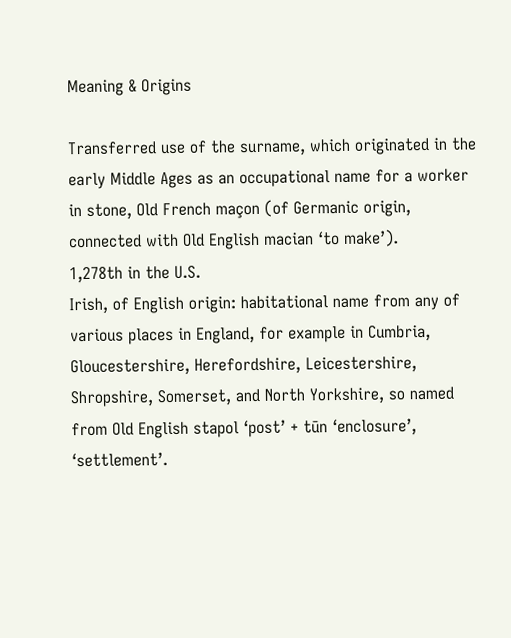Meaning & Origins

Transferred use of the surname, which originated in the early Middle Ages as an occupational name for a worker in stone, Old French maçon (of Germanic origin, connected with Old English macian ‘to make’).
1,278th in the U.S.
Irish, of English origin: habitational name from any of various places in England, for example in Cumbria, Gloucestershire, Herefordshire, Leicestershire, Shropshire, Somerset, and North Yorkshire, so named from Old English stapol ‘post’ + tūn ‘enclosure’, ‘settlement’.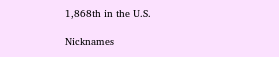1,868th in the U.S.

Nicknames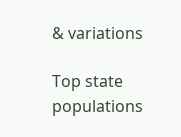& variations

Top state populations